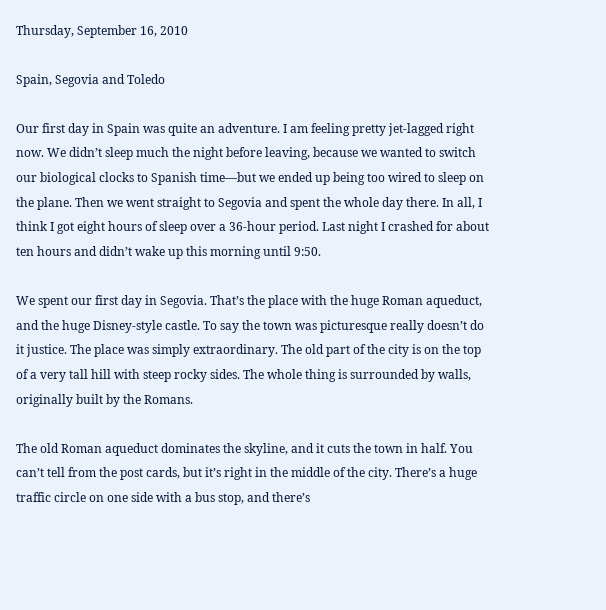Thursday, September 16, 2010

Spain, Segovia and Toledo

Our first day in Spain was quite an adventure. I am feeling pretty jet-lagged right now. We didn’t sleep much the night before leaving, because we wanted to switch our biological clocks to Spanish time—but we ended up being too wired to sleep on the plane. Then we went straight to Segovia and spent the whole day there. In all, I think I got eight hours of sleep over a 36-hour period. Last night I crashed for about ten hours and didn’t wake up this morning until 9:50.

We spent our first day in Segovia. That’s the place with the huge Roman aqueduct, and the huge Disney-style castle. To say the town was picturesque really doesn’t do it justice. The place was simply extraordinary. The old part of the city is on the top of a very tall hill with steep rocky sides. The whole thing is surrounded by walls, originally built by the Romans.

The old Roman aqueduct dominates the skyline, and it cuts the town in half. You can’t tell from the post cards, but it’s right in the middle of the city. There’s a huge traffic circle on one side with a bus stop, and there’s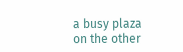a busy plaza on the other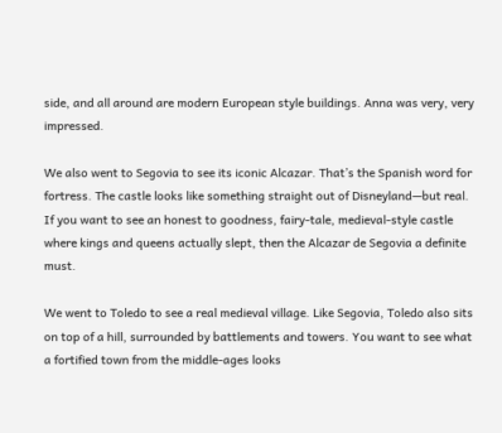side, and all around are modern European style buildings. Anna was very, very impressed.

We also went to Segovia to see its iconic Alcazar. That’s the Spanish word for fortress. The castle looks like something straight out of Disneyland—but real. If you want to see an honest to goodness, fairy-tale, medieval-style castle where kings and queens actually slept, then the Alcazar de Segovia a definite must.

We went to Toledo to see a real medieval village. Like Segovia, Toledo also sits on top of a hill, surrounded by battlements and towers. You want to see what a fortified town from the middle-ages looks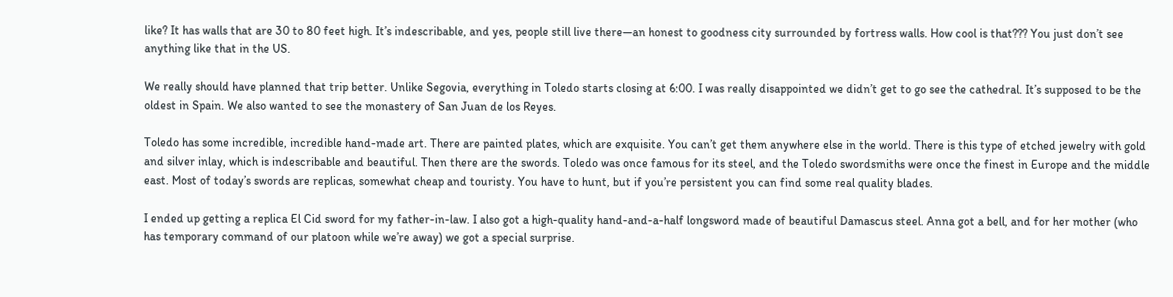like? It has walls that are 30 to 80 feet high. It’s indescribable, and yes, people still live there—an honest to goodness city surrounded by fortress walls. How cool is that??? You just don’t see anything like that in the US.

We really should have planned that trip better. Unlike Segovia, everything in Toledo starts closing at 6:00. I was really disappointed we didn’t get to go see the cathedral. It’s supposed to be the oldest in Spain. We also wanted to see the monastery of San Juan de los Reyes.

Toledo has some incredible, incredible hand-made art. There are painted plates, which are exquisite. You can’t get them anywhere else in the world. There is this type of etched jewelry with gold and silver inlay, which is indescribable and beautiful. Then there are the swords. Toledo was once famous for its steel, and the Toledo swordsmiths were once the finest in Europe and the middle east. Most of today’s swords are replicas, somewhat cheap and touristy. You have to hunt, but if you’re persistent you can find some real quality blades.

I ended up getting a replica El Cid sword for my father-in-law. I also got a high-quality hand-and-a-half longsword made of beautiful Damascus steel. Anna got a bell, and for her mother (who has temporary command of our platoon while we’re away) we got a special surprise.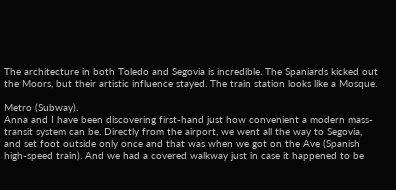The architecture in both Toledo and Segovia is incredible. The Spaniards kicked out the Moors, but their artistic influence stayed. The train station looks like a Mosque.

Metro (Subway).
Anna and I have been discovering first-hand just how convenient a modern mass-transit system can be. Directly from the airport, we went all the way to Segovia, and set foot outside only once and that was when we got on the Ave (Spanish high-speed train). And we had a covered walkway just in case it happened to be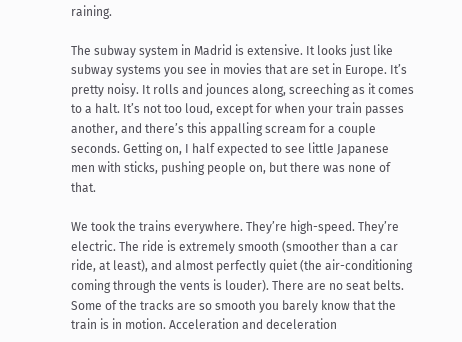raining.

The subway system in Madrid is extensive. It looks just like subway systems you see in movies that are set in Europe. It’s pretty noisy. It rolls and jounces along, screeching as it comes to a halt. It’s not too loud, except for when your train passes another, and there’s this appalling scream for a couple seconds. Getting on, I half expected to see little Japanese men with sticks, pushing people on, but there was none of that.

We took the trains everywhere. They’re high-speed. They’re electric. The ride is extremely smooth (smoother than a car ride, at least), and almost perfectly quiet (the air-conditioning coming through the vents is louder). There are no seat belts. Some of the tracks are so smooth you barely know that the train is in motion. Acceleration and deceleration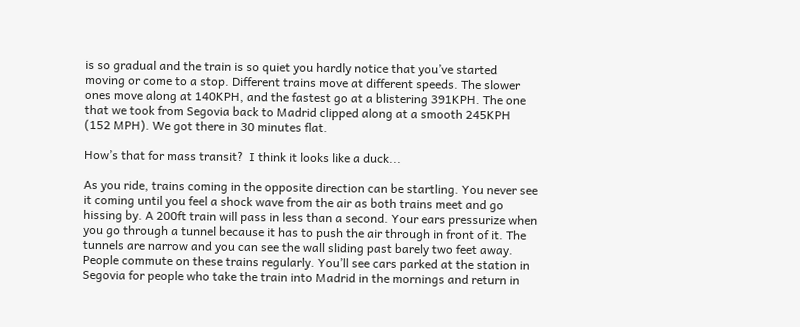is so gradual and the train is so quiet you hardly notice that you’ve started moving or come to a stop. Different trains move at different speeds. The slower ones move along at 140KPH, and the fastest go at a blistering 391KPH. The one that we took from Segovia back to Madrid clipped along at a smooth 245KPH (152 MPH). We got there in 30 minutes flat.

How’s that for mass transit?  I think it looks like a duck...

As you ride, trains coming in the opposite direction can be startling. You never see it coming until you feel a shock wave from the air as both trains meet and go hissing by. A 200ft train will pass in less than a second. Your ears pressurize when you go through a tunnel because it has to push the air through in front of it. The tunnels are narrow and you can see the wall sliding past barely two feet away.
People commute on these trains regularly. You’ll see cars parked at the station in Segovia for people who take the train into Madrid in the mornings and return in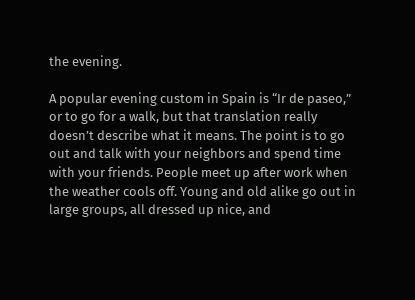the evening.

A popular evening custom in Spain is “Ir de paseo,” or to go for a walk, but that translation really doesn’t describe what it means. The point is to go out and talk with your neighbors and spend time with your friends. People meet up after work when the weather cools off. Young and old alike go out in large groups, all dressed up nice, and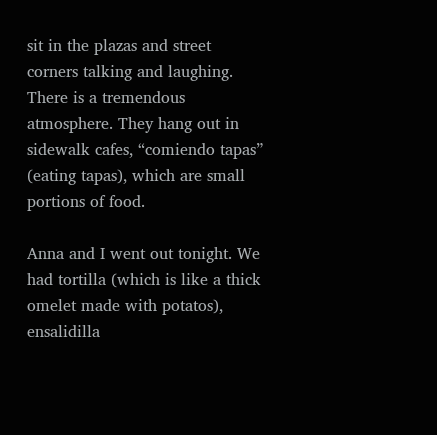sit in the plazas and street corners talking and laughing. There is a tremendous atmosphere. They hang out in sidewalk cafes, “comiendo tapas” (eating tapas), which are small portions of food.

Anna and I went out tonight. We had tortilla (which is like a thick omelet made with potatos), ensalidilla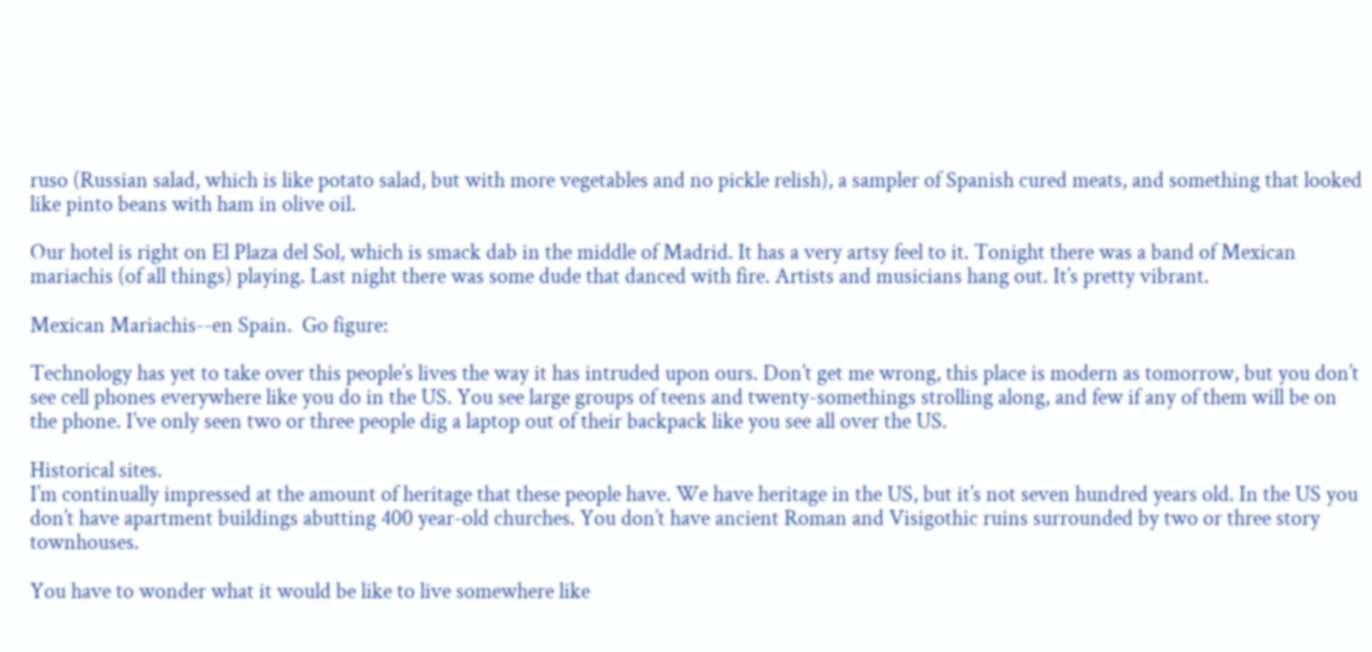ruso (Russian salad, which is like potato salad, but with more vegetables and no pickle relish), a sampler of Spanish cured meats, and something that looked like pinto beans with ham in olive oil.

Our hotel is right on El Plaza del Sol, which is smack dab in the middle of Madrid. It has a very artsy feel to it. Tonight there was a band of Mexican mariachis (of all things) playing. Last night there was some dude that danced with fire. Artists and musicians hang out. It’s pretty vibrant.

Mexican Mariachis--en Spain.  Go figure:

Technology has yet to take over this people’s lives the way it has intruded upon ours. Don’t get me wrong, this place is modern as tomorrow, but you don’t see cell phones everywhere like you do in the US. You see large groups of teens and twenty-somethings strolling along, and few if any of them will be on the phone. I’ve only seen two or three people dig a laptop out of their backpack like you see all over the US.

Historical sites.
I’m continually impressed at the amount of heritage that these people have. We have heritage in the US, but it’s not seven hundred years old. In the US you don’t have apartment buildings abutting 400 year-old churches. You don’t have ancient Roman and Visigothic ruins surrounded by two or three story townhouses.

You have to wonder what it would be like to live somewhere like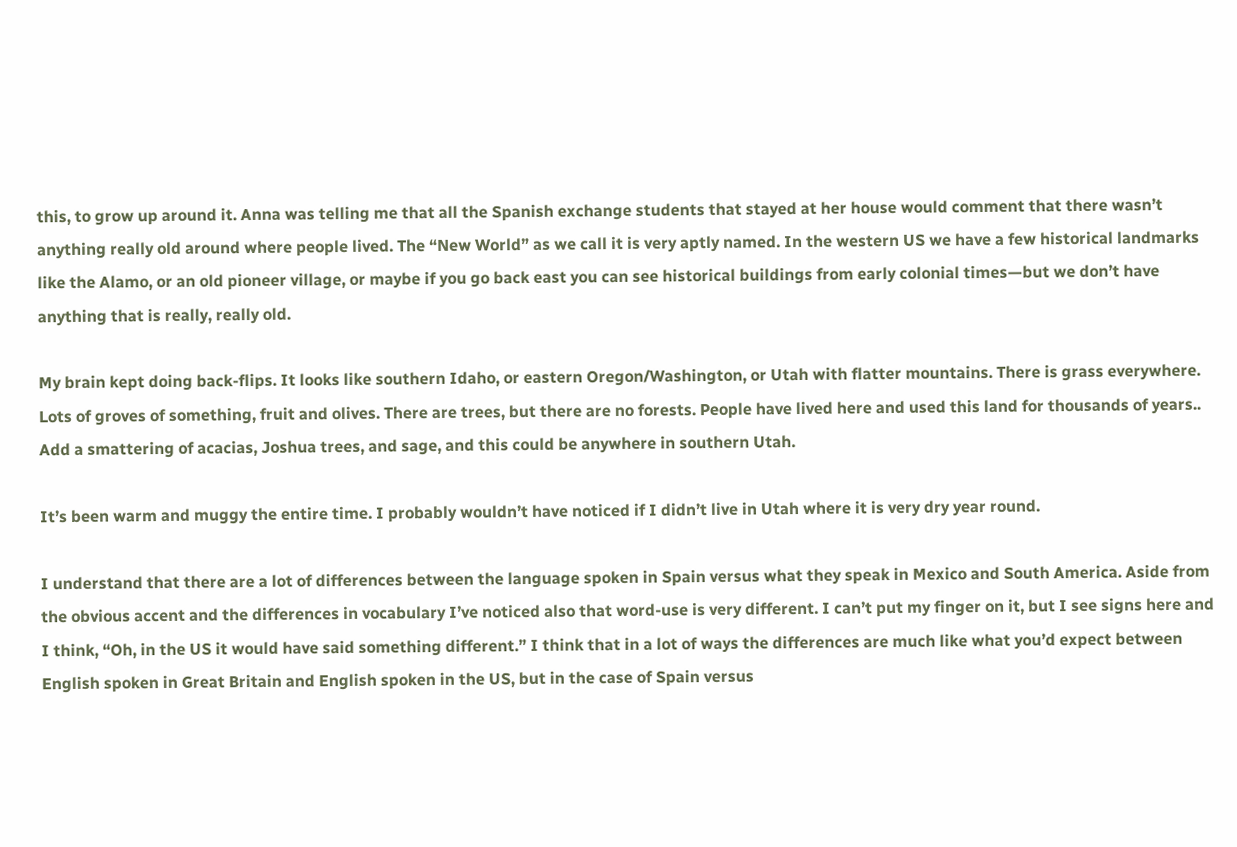this, to grow up around it. Anna was telling me that all the Spanish exchange students that stayed at her house would comment that there wasn’t anything really old around where people lived. The “New World” as we call it is very aptly named. In the western US we have a few historical landmarks like the Alamo, or an old pioneer village, or maybe if you go back east you can see historical buildings from early colonial times—but we don’t have anything that is really, really old.

My brain kept doing back-flips. It looks like southern Idaho, or eastern Oregon/Washington, or Utah with flatter mountains. There is grass everywhere. Lots of groves of something, fruit and olives. There are trees, but there are no forests. People have lived here and used this land for thousands of years..
Add a smattering of acacias, Joshua trees, and sage, and this could be anywhere in southern Utah.

It’s been warm and muggy the entire time. I probably wouldn’t have noticed if I didn’t live in Utah where it is very dry year round.

I understand that there are a lot of differences between the language spoken in Spain versus what they speak in Mexico and South America. Aside from the obvious accent and the differences in vocabulary I’ve noticed also that word-use is very different. I can’t put my finger on it, but I see signs here and I think, “Oh, in the US it would have said something different.” I think that in a lot of ways the differences are much like what you’d expect between English spoken in Great Britain and English spoken in the US, but in the case of Spain versus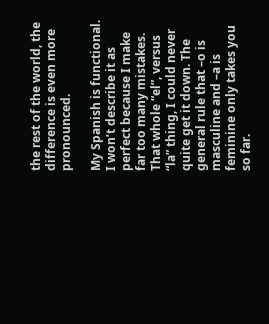the rest of the world, the difference is even more pronounced.

My Spanish is functional. I won’t describe it as perfect because I make far too many mistakes. That whole “el”, versus “la” thing, I could never quite get it down. The general rule that –o is masculine and –a is feminine only takes you so far.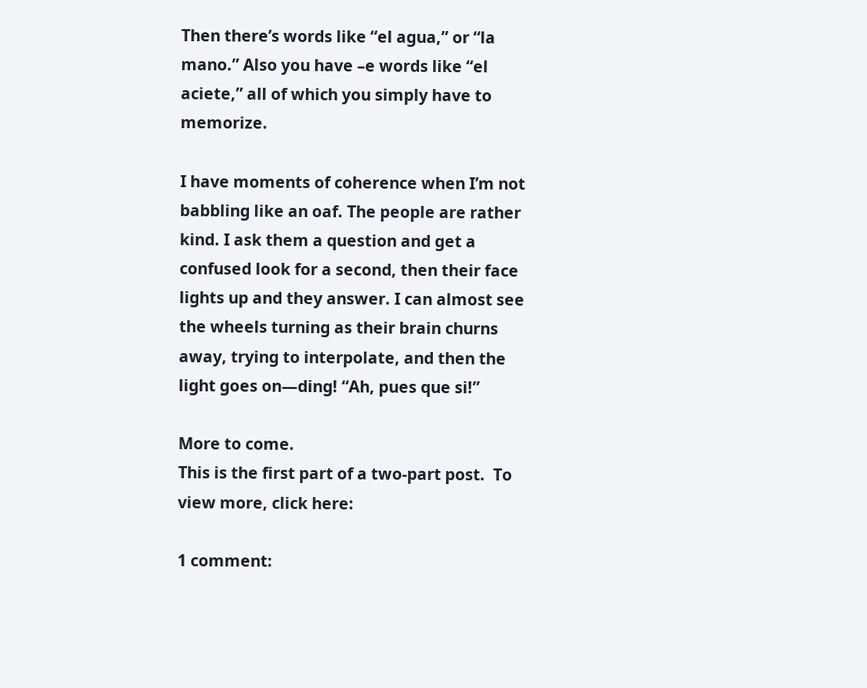Then there’s words like “el agua,” or “la mano.” Also you have –e words like “el aciete,” all of which you simply have to memorize.

I have moments of coherence when I’m not babbling like an oaf. The people are rather kind. I ask them a question and get a confused look for a second, then their face lights up and they answer. I can almost see the wheels turning as their brain churns away, trying to interpolate, and then the light goes on—ding! “Ah, pues que si!”

More to come.
This is the first part of a two-part post.  To view more, click here:

1 comment: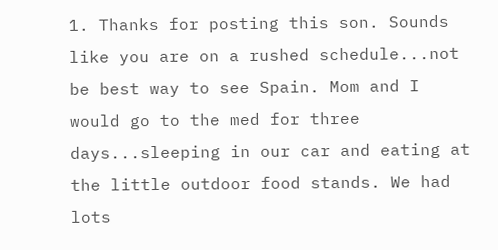1. Thanks for posting this son. Sounds like you are on a rushed schedule...not be best way to see Spain. Mom and I would go to the med for three days...sleeping in our car and eating at the little outdoor food stands. We had lots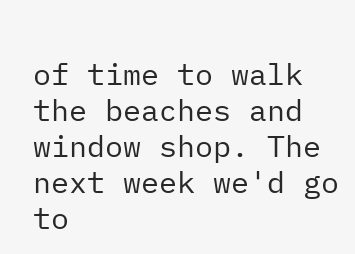of time to walk the beaches and window shop. The next week we'd go to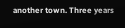another town. Three years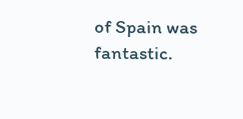of Spain was fantastic.